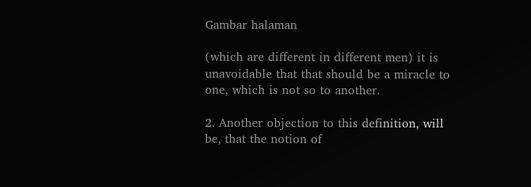Gambar halaman

(which are different in different men) it is unavoidable that that should be a miracle to one, which is not so to another.

2. Another objection to this definition, will be, that the notion of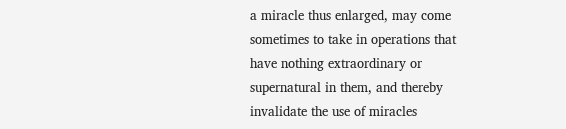a miracle thus enlarged, may come sometimes to take in operations that have nothing extraordinary or supernatural in them, and thereby invalidate the use of miracles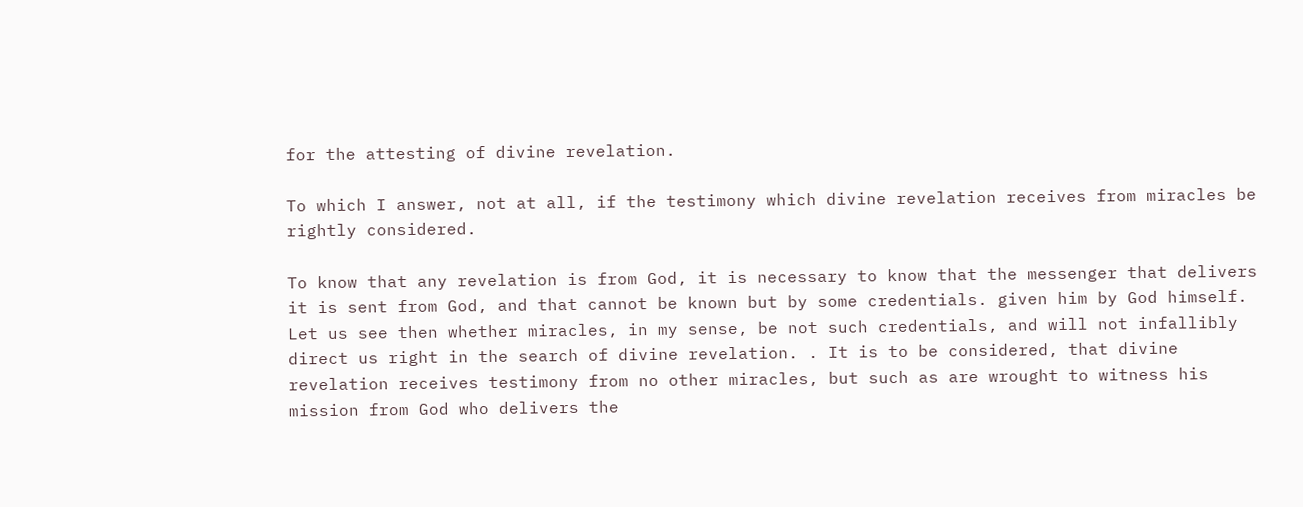for the attesting of divine revelation.

To which I answer, not at all, if the testimony which divine revelation receives from miracles be rightly considered.

To know that any revelation is from God, it is necessary to know that the messenger that delivers it is sent from God, and that cannot be known but by some credentials. given him by God himself. Let us see then whether miracles, in my sense, be not such credentials, and will not infallibly direct us right in the search of divine revelation. . It is to be considered, that divine revelation receives testimony from no other miracles, but such as are wrought to witness his mission from God who delivers the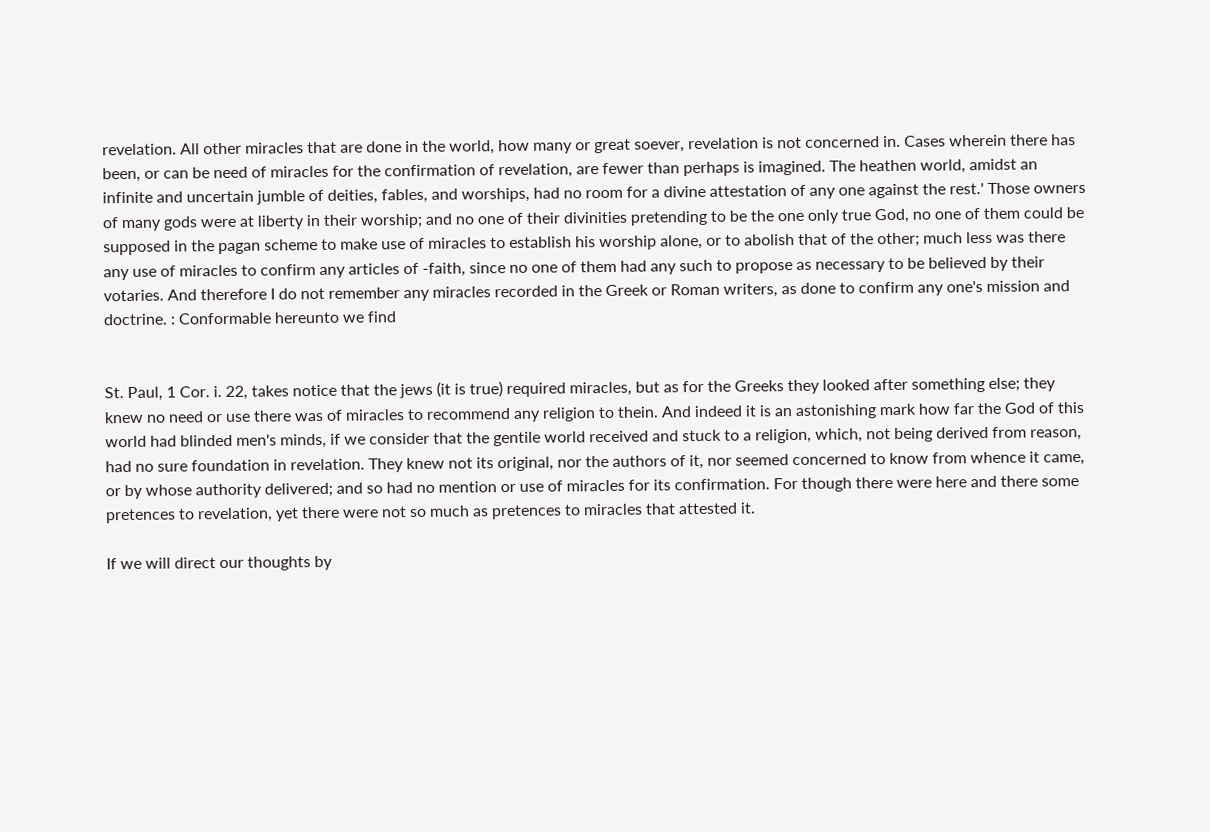revelation. All other miracles that are done in the world, how many or great soever, revelation is not concerned in. Cases wherein there has been, or can be need of miracles for the confirmation of revelation, are fewer than perhaps is imagined. The heathen world, amidst an infinite and uncertain jumble of deities, fables, and worships, had no room for a divine attestation of any one against the rest.' Those owners of many gods were at liberty in their worship; and no one of their divinities pretending to be the one only true God, no one of them could be supposed in the pagan scheme to make use of miracles to establish his worship alone, or to abolish that of the other; much less was there any use of miracles to confirm any articles of -faith, since no one of them had any such to propose as necessary to be believed by their votaries. And therefore I do not remember any miracles recorded in the Greek or Roman writers, as done to confirm any one's mission and doctrine. : Conformable hereunto we find


St. Paul, 1 Cor. i. 22, takes notice that the jews (it is true) required miracles, but as for the Greeks they looked after something else; they knew no need or use there was of miracles to recommend any religion to thein. And indeed it is an astonishing mark how far the God of this world had blinded men's minds, if we consider that the gentile world received and stuck to a religion, which, not being derived from reason, had no sure foundation in revelation. They knew not its original, nor the authors of it, nor seemed concerned to know from whence it came, or by whose authority delivered; and so had no mention or use of miracles for its confirmation. For though there were here and there some pretences to revelation, yet there were not so much as pretences to miracles that attested it.

If we will direct our thoughts by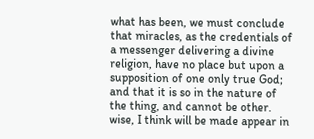what has been, we must conclude that miracles, as the credentials of a messenger delivering a divine religion, have no place but upon a supposition of one only true God; and that it is so in the nature of the thing, and cannot be other. wise, I think will be made appear in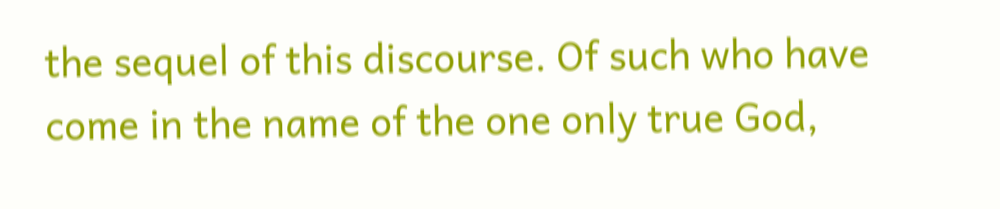the sequel of this discourse. Of such who have come in the name of the one only true God,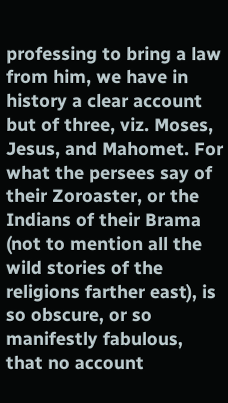professing to bring a law from him, we have in history a clear account but of three, viz. Moses, Jesus, and Mahomet. For what the persees say of their Zoroaster, or the Indians of their Brama (not to mention all the wild stories of the religions farther east), is so obscure, or so manifestly fabulous, that no account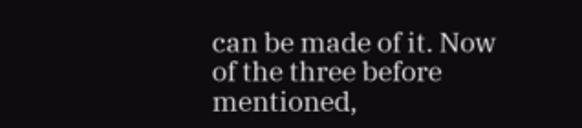can be made of it. Now of the three before mentioned,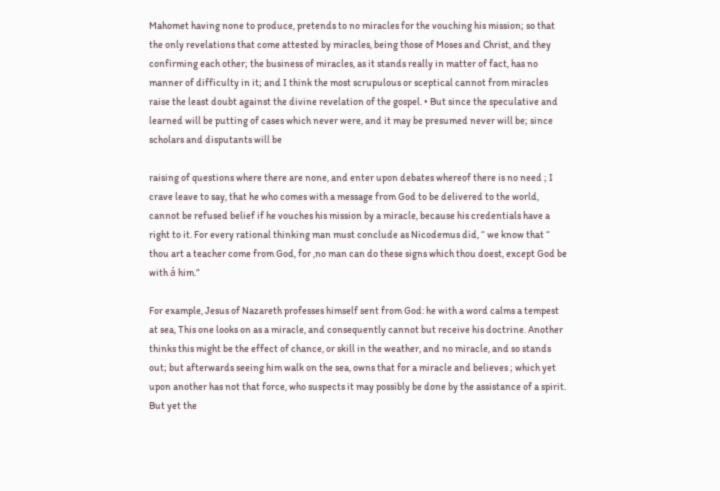Mahomet having none to produce, pretends to no miracles for the vouching his mission; so that the only revelations that come attested by miracles, being those of Moses and Christ, and they confirming each other; the business of miracles, as it stands really in matter of fact, has no manner of difficulty in it; and I think the most scrupulous or sceptical cannot from miracles raise the least doubt against the divine revelation of the gospel. • But since the speculative and learned will be putting of cases which never were, and it may be presumed never will be; since scholars and disputants will be

raising of questions where there are none, and enter upon debates whereof there is no need ; I crave leave to say, that he who comes with a message from God to be delivered to the world, cannot be refused belief if he vouches his mission by a miracle, because his credentials have a right to it. For every rational thinking man must conclude as Nicodemus did, “ we know that “ thou art a teacher come from God, for ,no man can do these signs which thou doest, except God be with á him.”

For example, Jesus of Nazareth professes himself sent from God: he with a word calms a tempest at sea, This one looks on as a miracle, and consequently cannot but receive his doctrine. Another thinks this might be the effect of chance, or skill in the weather, and no miracle, and so stands out; but afterwards seeing him walk on the sea, owns that for a miracle and believes ; which yet upon another has not that force, who suspects it may possibly be done by the assistance of a spirit. But yet the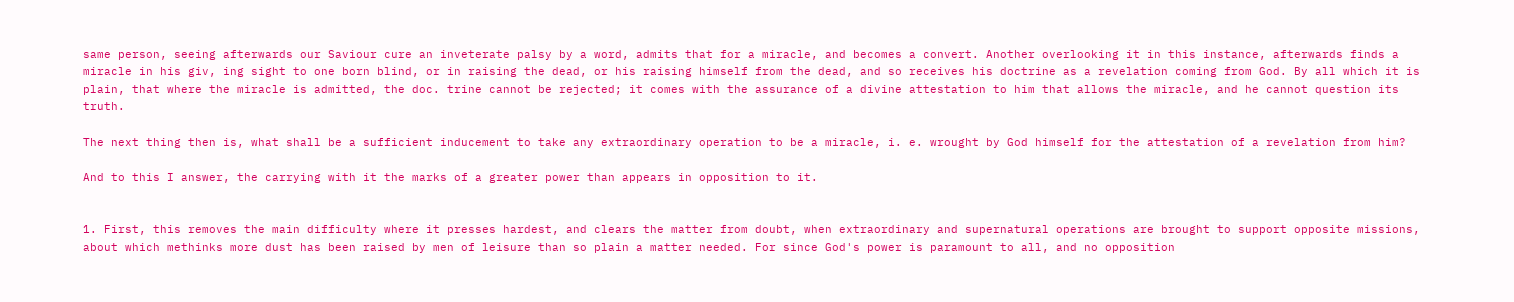same person, seeing afterwards our Saviour cure an inveterate palsy by a word, admits that for a miracle, and becomes a convert. Another overlooking it in this instance, afterwards finds a miracle in his giv, ing sight to one born blind, or in raising the dead, or his raising himself from the dead, and so receives his doctrine as a revelation coming from God. By all which it is plain, that where the miracle is admitted, the doc. trine cannot be rejected; it comes with the assurance of a divine attestation to him that allows the miracle, and he cannot question its truth.

The next thing then is, what shall be a sufficient inducement to take any extraordinary operation to be a miracle, i. e. wrought by God himself for the attestation of a revelation from him?

And to this I answer, the carrying with it the marks of a greater power than appears in opposition to it.


1. First, this removes the main difficulty where it presses hardest, and clears the matter from doubt, when extraordinary and supernatural operations are brought to support opposite missions, about which methinks more dust has been raised by men of leisure than so plain a matter needed. For since God's power is paramount to all, and no opposition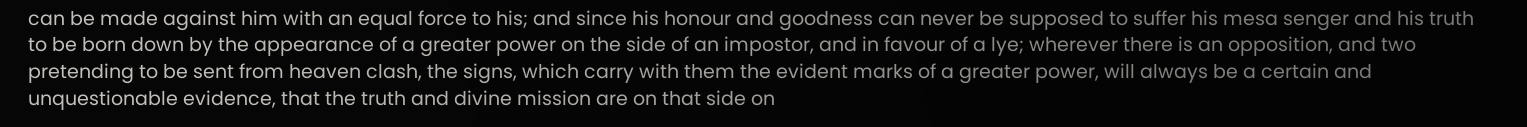can be made against him with an equal force to his; and since his honour and goodness can never be supposed to suffer his mesa senger and his truth to be born down by the appearance of a greater power on the side of an impostor, and in favour of a lye; wherever there is an opposition, and two pretending to be sent from heaven clash, the signs, which carry with them the evident marks of a greater power, will always be a certain and unquestionable evidence, that the truth and divine mission are on that side on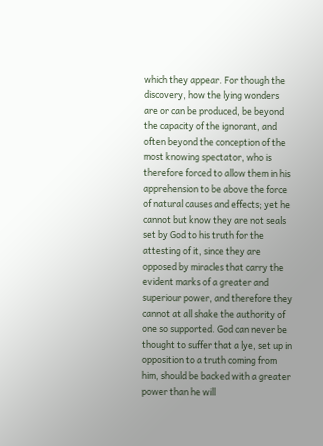which they appear. For though the discovery, how the lying wonders are or can be produced, be beyond the capacity of the ignorant, and often beyond the conception of the most knowing spectator, who is therefore forced to allow them in his apprehension to be above the force of natural causes and effects; yet he cannot but know they are not seals set by God to his truth for the attesting of it, since they are opposed by miracles that carry the evident marks of a greater and superiour power, and therefore they cannot at all shake the authority of one so supported. God can never be thought to suffer that a lye, set up in opposition to a truth coming from him, should be backed with a greater power than he will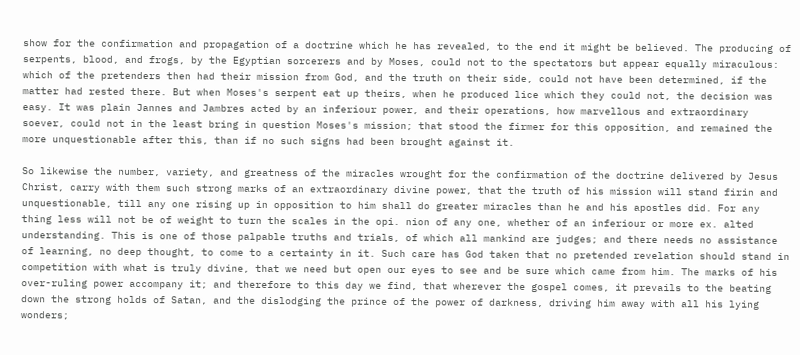show for the confirmation and propagation of a doctrine which he has revealed, to the end it might be believed. The producing of serpents, blood, and frogs, by the Egyptian sorcerers and by Moses, could not to the spectators but appear equally miraculous: which of the pretenders then had their mission from God, and the truth on their side, could not have been determined, if the matter had rested there. But when Moses's serpent eat up theirs, when he produced lice which they could not, the decision was easy. It was plain Jannes and Jambres acted by an inferiour power, and their operations, how marvellous and extraordinary soever, could not in the least bring in question Moses's mission; that stood the firmer for this opposition, and remained the more unquestionable after this, than if no such signs had been brought against it.

So likewise the number, variety, and greatness of the miracles wrought for the confirmation of the doctrine delivered by Jesus Christ, carry with them such strong marks of an extraordinary divine power, that the truth of his mission will stand firin and unquestionable, till any one rising up in opposition to him shall do greater miracles than he and his apostles did. For any thing less will not be of weight to turn the scales in the opi. nion of any one, whether of an inferiour or more ex. alted understanding. This is one of those palpable truths and trials, of which all mankind are judges; and there needs no assistance of learning, no deep thought, to come to a certainty in it. Such care has God taken that no pretended revelation should stand in competition with what is truly divine, that we need but open our eyes to see and be sure which came from him. The marks of his over-ruling power accompany it; and therefore to this day we find, that wherever the gospel comes, it prevails to the beating down the strong holds of Satan, and the dislodging the prince of the power of darkness, driving him away with all his lying wonders;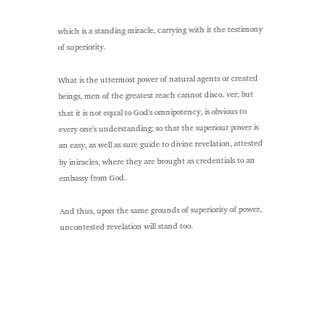which is a standing miracle, carrying with it the testimony of superiority.

What is the uttermost power of natural agents or created beings, men of the greatest reach cannot disco. ver; but that it is not equal to God's omnipotency, is obvious to every one's understanding; so that the superiour power is an easy, as well as sure guide to divine revelation, attested by iniracles, where they are brought as credentials to an embassy from God.

And thus, upon the same grounds of superiority of power, uncontested revelation will stand too.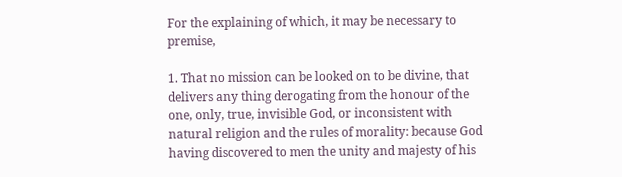For the explaining of which, it may be necessary to premise,

1. That no mission can be looked on to be divine, that delivers any thing derogating from the honour of the one, only, true, invisible God, or inconsistent with natural religion and the rules of morality: because God having discovered to men the unity and majesty of his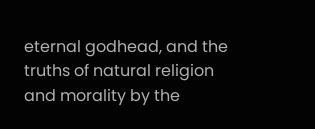eternal godhead, and the truths of natural religion and morality by the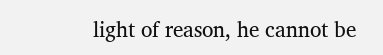light of reason, he cannot be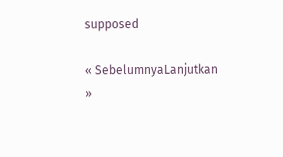supposed

« SebelumnyaLanjutkan »